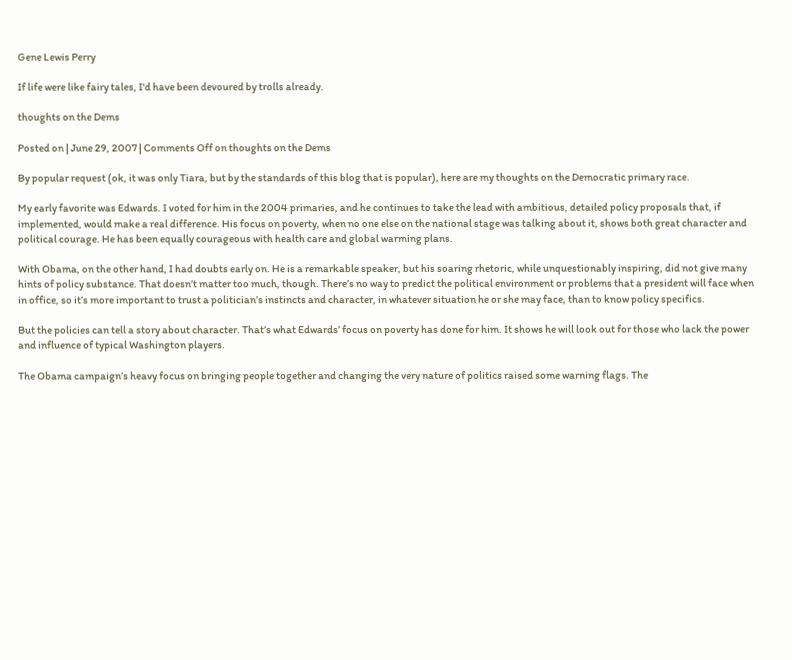Gene Lewis Perry

If life were like fairy tales, I'd have been devoured by trolls already.

thoughts on the Dems

Posted on | June 29, 2007 | Comments Off on thoughts on the Dems

By popular request (ok, it was only Tiara, but by the standards of this blog that is popular), here are my thoughts on the Democratic primary race.

My early favorite was Edwards. I voted for him in the 2004 primaries, and he continues to take the lead with ambitious, detailed policy proposals that, if implemented, would make a real difference. His focus on poverty, when no one else on the national stage was talking about it, shows both great character and political courage. He has been equally courageous with health care and global warming plans.

With Obama, on the other hand, I had doubts early on. He is a remarkable speaker, but his soaring rhetoric, while unquestionably inspiring, did not give many hints of policy substance. That doesn’t matter too much, though. There’s no way to predict the political environment or problems that a president will face when in office, so it’s more important to trust a politician’s instincts and character, in whatever situation he or she may face, than to know policy specifics.

But the policies can tell a story about character. That’s what Edwards’ focus on poverty has done for him. It shows he will look out for those who lack the power and influence of typical Washington players.

The Obama campaign’s heavy focus on bringing people together and changing the very nature of politics raised some warning flags. The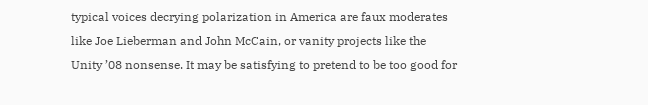typical voices decrying polarization in America are faux moderates like Joe Lieberman and John McCain, or vanity projects like the Unity ’08 nonsense. It may be satisfying to pretend to be too good for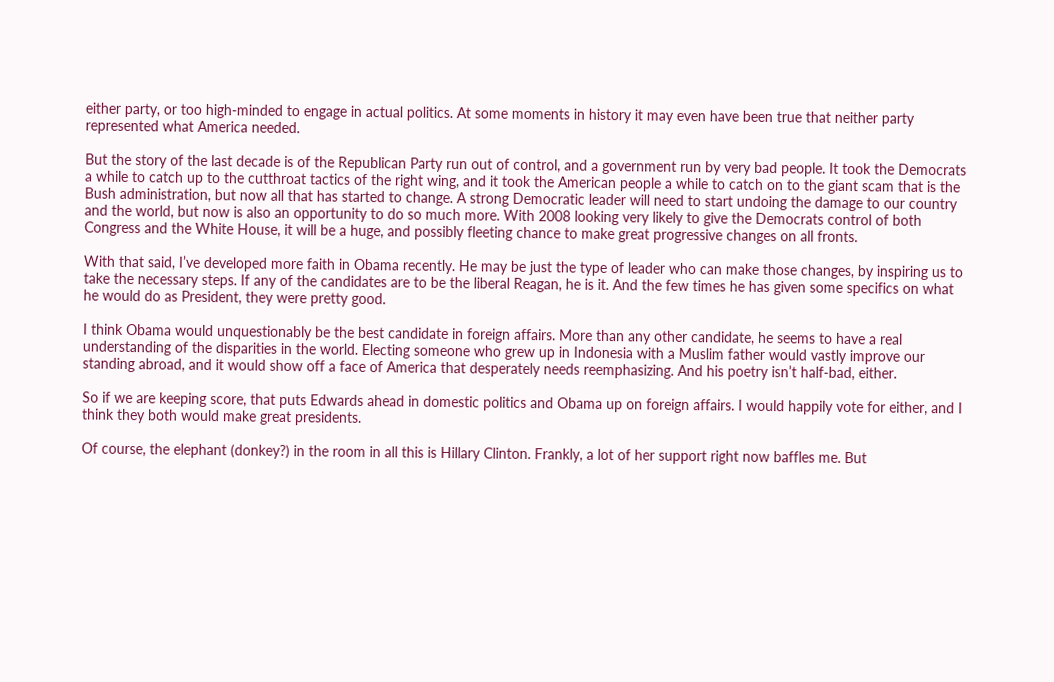either party, or too high-minded to engage in actual politics. At some moments in history it may even have been true that neither party represented what America needed.

But the story of the last decade is of the Republican Party run out of control, and a government run by very bad people. It took the Democrats a while to catch up to the cutthroat tactics of the right wing, and it took the American people a while to catch on to the giant scam that is the Bush administration, but now all that has started to change. A strong Democratic leader will need to start undoing the damage to our country and the world, but now is also an opportunity to do so much more. With 2008 looking very likely to give the Democrats control of both Congress and the White House, it will be a huge, and possibly fleeting chance to make great progressive changes on all fronts.

With that said, I’ve developed more faith in Obama recently. He may be just the type of leader who can make those changes, by inspiring us to take the necessary steps. If any of the candidates are to be the liberal Reagan, he is it. And the few times he has given some specifics on what he would do as President, they were pretty good.

I think Obama would unquestionably be the best candidate in foreign affairs. More than any other candidate, he seems to have a real understanding of the disparities in the world. Electing someone who grew up in Indonesia with a Muslim father would vastly improve our standing abroad, and it would show off a face of America that desperately needs reemphasizing. And his poetry isn’t half-bad, either.

So if we are keeping score, that puts Edwards ahead in domestic politics and Obama up on foreign affairs. I would happily vote for either, and I think they both would make great presidents.

Of course, the elephant (donkey?) in the room in all this is Hillary Clinton. Frankly, a lot of her support right now baffles me. But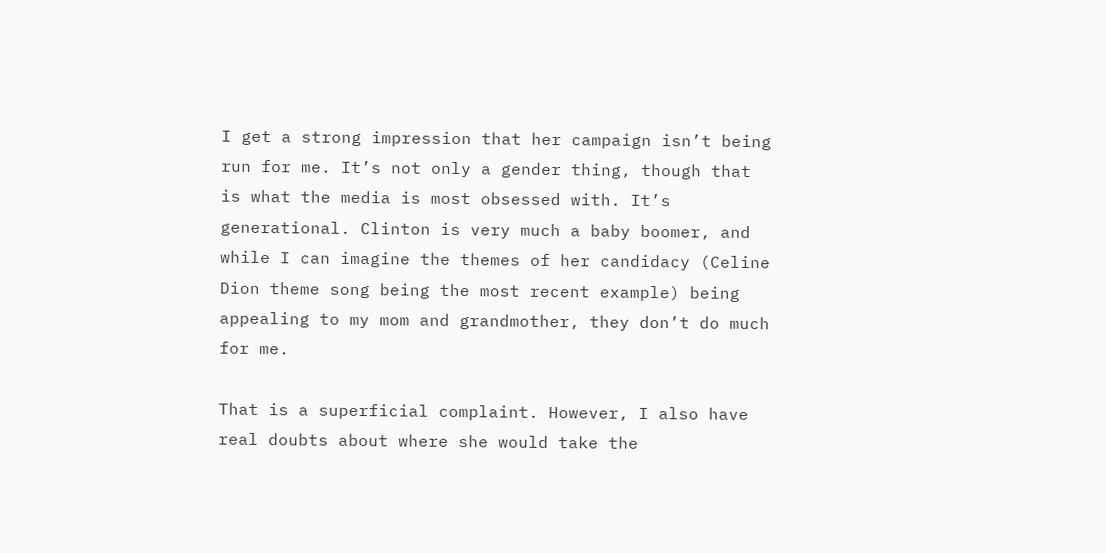I get a strong impression that her campaign isn’t being run for me. It’s not only a gender thing, though that is what the media is most obsessed with. It’s generational. Clinton is very much a baby boomer, and while I can imagine the themes of her candidacy (Celine Dion theme song being the most recent example) being appealing to my mom and grandmother, they don’t do much for me.

That is a superficial complaint. However, I also have real doubts about where she would take the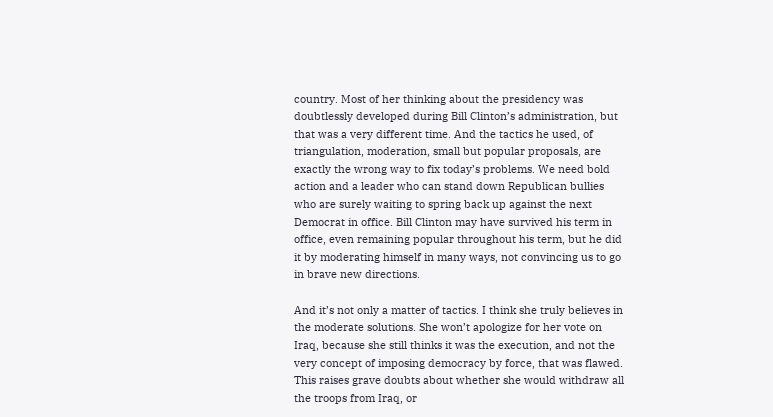country. Most of her thinking about the presidency was doubtlessly developed during Bill Clinton’s administration, but that was a very different time. And the tactics he used, of triangulation, moderation, small but popular proposals, are exactly the wrong way to fix today’s problems. We need bold action and a leader who can stand down Republican bullies who are surely waiting to spring back up against the next Democrat in office. Bill Clinton may have survived his term in office, even remaining popular throughout his term, but he did it by moderating himself in many ways, not convincing us to go in brave new directions.

And it’s not only a matter of tactics. I think she truly believes in the moderate solutions. She won’t apologize for her vote on Iraq, because she still thinks it was the execution, and not the very concept of imposing democracy by force, that was flawed. This raises grave doubts about whether she would withdraw all the troops from Iraq, or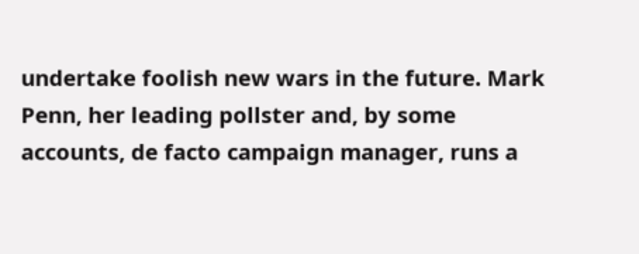undertake foolish new wars in the future. Mark Penn, her leading pollster and, by some accounts, de facto campaign manager, runs a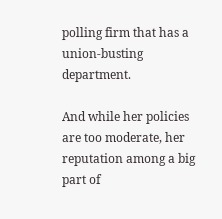polling firm that has a union-busting department.

And while her policies are too moderate, her reputation among a big part of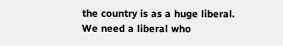the country is as a huge liberal. We need a liberal who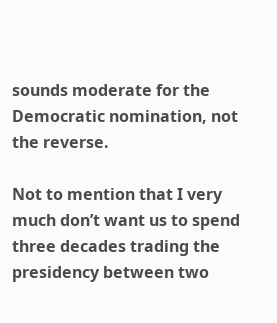sounds moderate for the Democratic nomination, not the reverse.

Not to mention that I very much don’t want us to spend three decades trading the presidency between two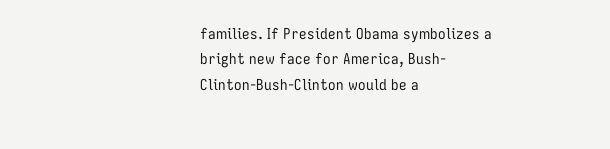families. If President Obama symbolizes a bright new face for America, Bush-Clinton-Bush-Clinton would be a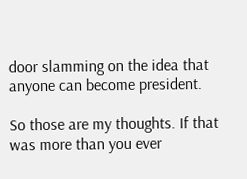door slamming on the idea that anyone can become president.

So those are my thoughts. If that was more than you ever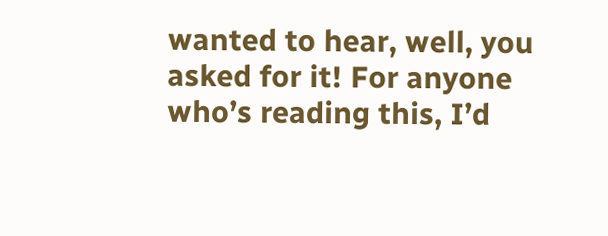wanted to hear, well, you asked for it! For anyone who’s reading this, I’d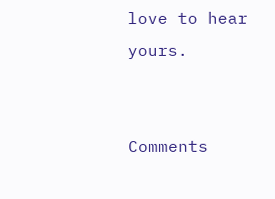love to hear yours.


Comments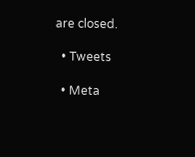are closed.

  • Tweets

  • Meta